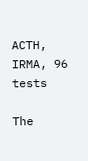ACTH, IRMA, 96 tests

The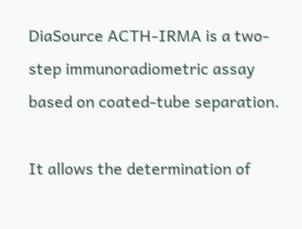DiaSource ACTH-IRMA is a two-step immunoradiometric assay based on coated-tube separation.

It allows the determination of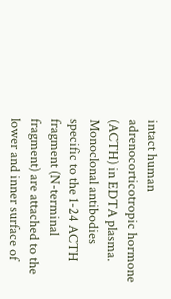intact human adrenocorticotropic hormone (ACTH) in EDTA plasma. Monoclonal antibodies specific to the 1-24 ACTH fragment (N-terminal fragment) are attached to the lower and inner surface of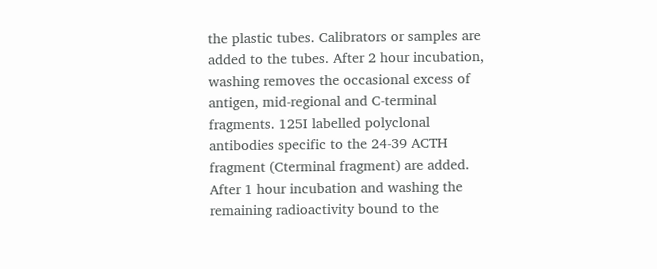the plastic tubes. Calibrators or samples are added to the tubes. After 2 hour incubation, washing removes the occasional excess of antigen, mid-regional and C-terminal fragments. 125I labelled polyclonal antibodies specific to the 24-39 ACTH fragment (Cterminal fragment) are added. After 1 hour incubation and washing the remaining radioactivity bound to the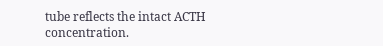tube reflects the intact ACTH concentration.